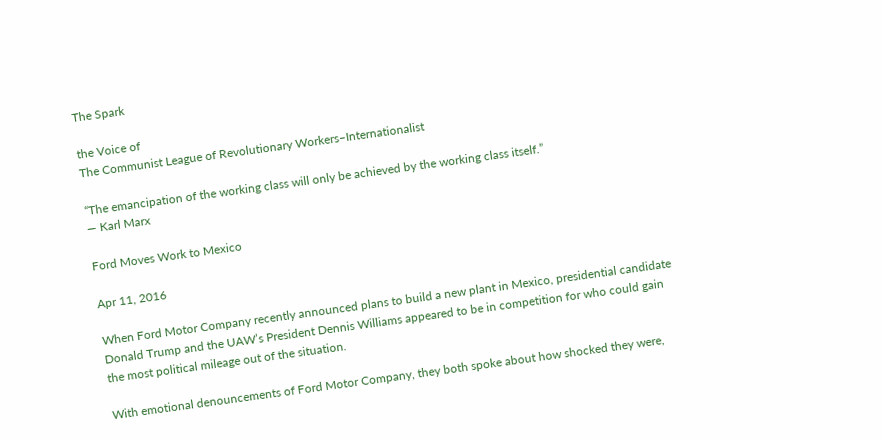The Spark

the Voice of
The Communist League of Revolutionary Workers–Internationalist

“The emancipation of the working class will only be achieved by the working class itself.”
— Karl Marx

Ford Moves Work to Mexico

Apr 11, 2016

When Ford Motor Company recently announced plans to build a new plant in Mexico, presidential candidate Donald Trump and the UAW’s President Dennis Williams appeared to be in competition for who could gain the most political mileage out of the situation.

With emotional denouncements of Ford Motor Company, they both spoke about how shocked they were,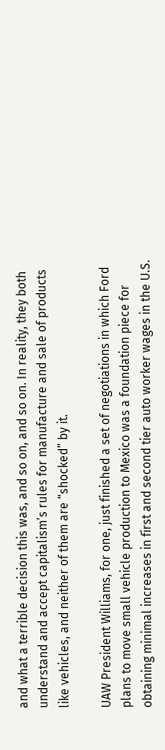and what a terrible decision this was, and so on, and so on. In reality, they both understand and accept capitalism’s rules for manufacture and sale of products like vehicles, and neither of them are “shocked” by it.

UAW President Williams, for one, just finished a set of negotiations in which Ford plans to move small vehicle production to Mexico was a foundation piece for obtaining minimal increases in first and second tier auto worker wages in the U.S.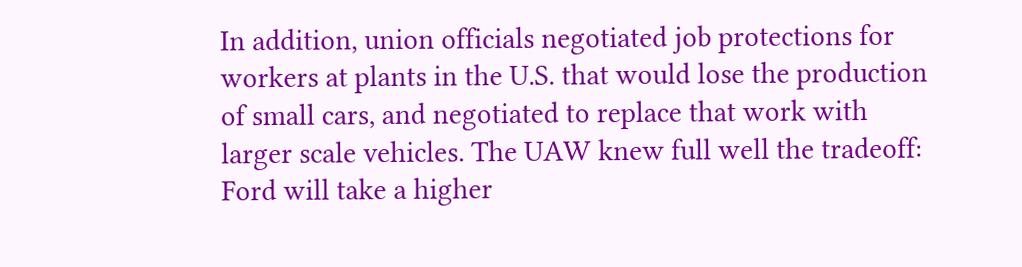In addition, union officials negotiated job protections for workers at plants in the U.S. that would lose the production of small cars, and negotiated to replace that work with larger scale vehicles. The UAW knew full well the tradeoff: Ford will take a higher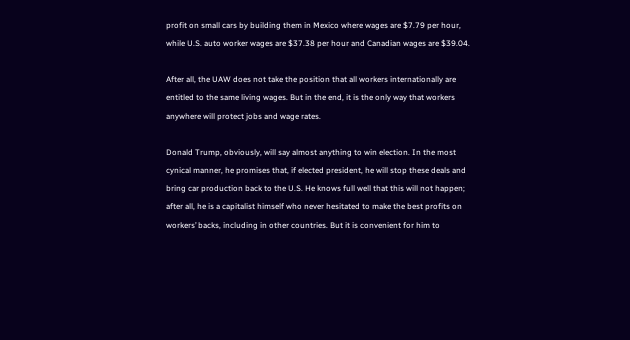profit on small cars by building them in Mexico where wages are $7.79 per hour, while U.S. auto worker wages are $37.38 per hour and Canadian wages are $39.04.

After all, the UAW does not take the position that all workers internationally are entitled to the same living wages. But in the end, it is the only way that workers anywhere will protect jobs and wage rates.

Donald Trump, obviously, will say almost anything to win election. In the most cynical manner, he promises that, if elected president, he will stop these deals and bring car production back to the U.S. He knows full well that this will not happen; after all, he is a capitalist himself who never hesitated to make the best profits on workers’ backs, including in other countries. But it is convenient for him to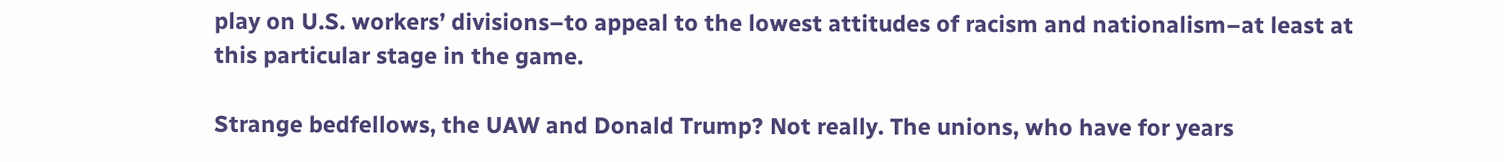play on U.S. workers’ divisions–to appeal to the lowest attitudes of racism and nationalism–at least at this particular stage in the game.

Strange bedfellows, the UAW and Donald Trump? Not really. The unions, who have for years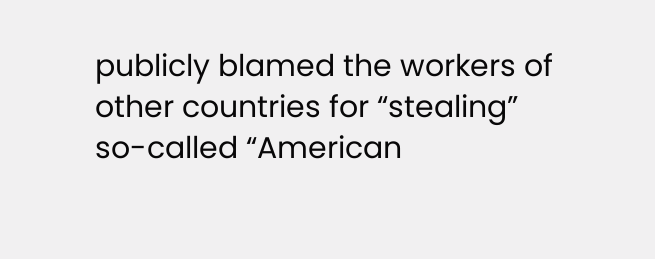publicly blamed the workers of other countries for “stealing” so-called “American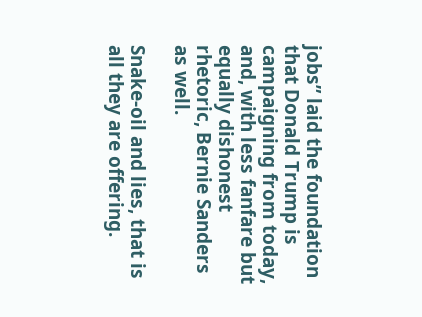jobs” laid the foundation that Donald Trump is campaigning from today, and, with less fanfare but equally dishonest rhetoric, Bernie Sanders as well.

Snake-oil and lies, that is all they are offering.